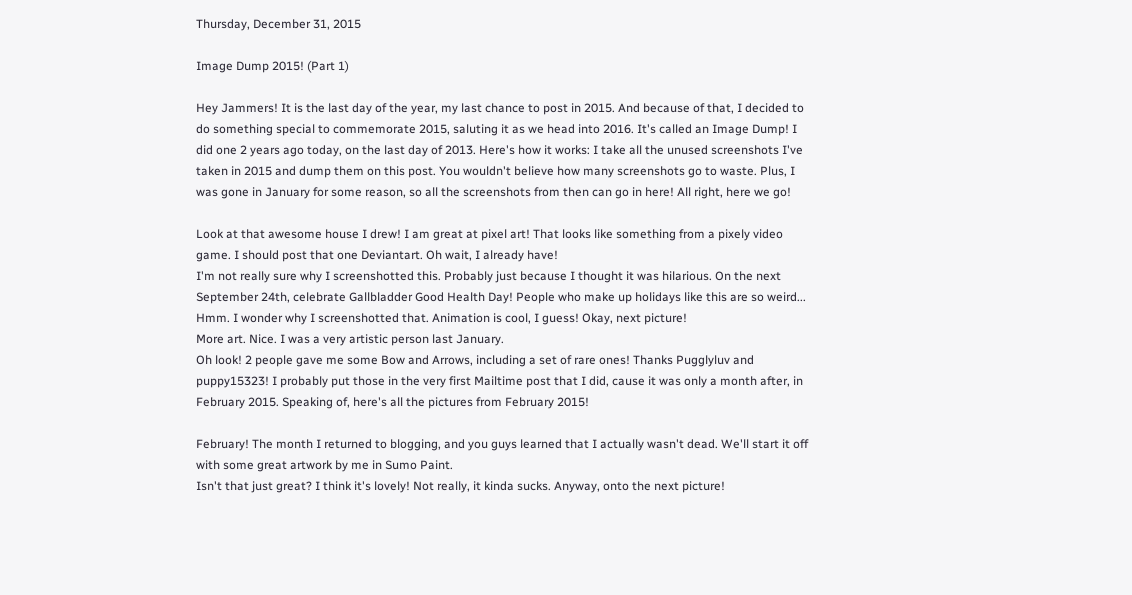Thursday, December 31, 2015

Image Dump 2015! (Part 1)

Hey Jammers! It is the last day of the year, my last chance to post in 2015. And because of that, I decided to do something special to commemorate 2015, saluting it as we head into 2016. It's called an Image Dump! I did one 2 years ago today, on the last day of 2013. Here's how it works: I take all the unused screenshots I've taken in 2015 and dump them on this post. You wouldn't believe how many screenshots go to waste. Plus, I was gone in January for some reason, so all the screenshots from then can go in here! All right, here we go!

Look at that awesome house I drew! I am great at pixel art! That looks like something from a pixely video game. I should post that one Deviantart. Oh wait, I already have!
I'm not really sure why I screenshotted this. Probably just because I thought it was hilarious. On the next September 24th, celebrate Gallbladder Good Health Day! People who make up holidays like this are so weird...
Hmm. I wonder why I screenshotted that. Animation is cool, I guess! Okay, next picture!
More art. Nice. I was a very artistic person last January.
Oh look! 2 people gave me some Bow and Arrows, including a set of rare ones! Thanks Pugglyluv and puppy15323! I probably put those in the very first Mailtime post that I did, cause it was only a month after, in February 2015. Speaking of, here's all the pictures from February 2015!

February! The month I returned to blogging, and you guys learned that I actually wasn't dead. We'll start it off with some great artwork by me in Sumo Paint.
Isn't that just great? I think it's lovely! Not really, it kinda sucks. Anyway, onto the next picture!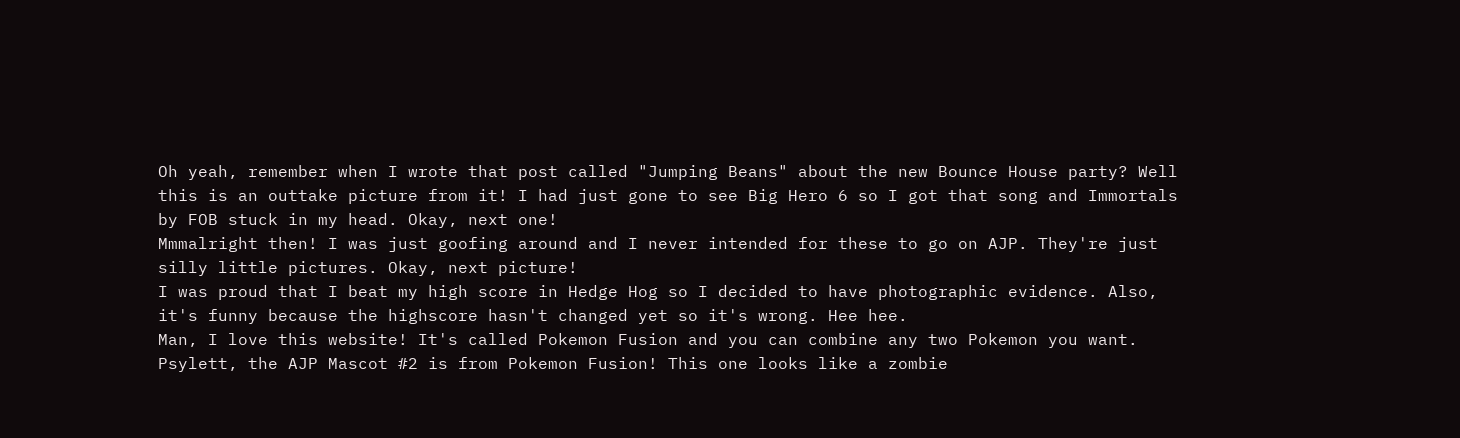Oh yeah, remember when I wrote that post called "Jumping Beans" about the new Bounce House party? Well this is an outtake picture from it! I had just gone to see Big Hero 6 so I got that song and Immortals by FOB stuck in my head. Okay, next one!
Mmmalright then! I was just goofing around and I never intended for these to go on AJP. They're just silly little pictures. Okay, next picture!
I was proud that I beat my high score in Hedge Hog so I decided to have photographic evidence. Also, it's funny because the highscore hasn't changed yet so it's wrong. Hee hee.
Man, I love this website! It's called Pokemon Fusion and you can combine any two Pokemon you want. Psylett, the AJP Mascot #2 is from Pokemon Fusion! This one looks like a zombie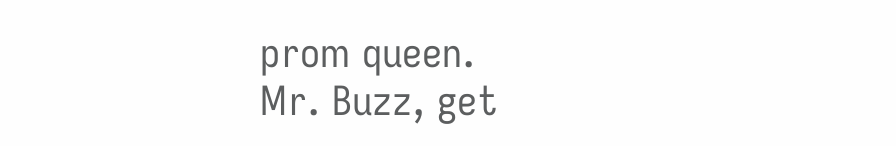prom queen.
Mr. Buzz, get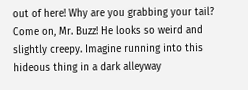out of here! Why are you grabbing your tail? Come on, Mr. Buzz! He looks so weird and slightly creepy. Imagine running into this hideous thing in a dark alleyway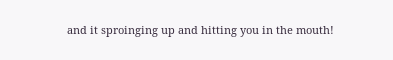and it sproinging up and hitting you in the mouth!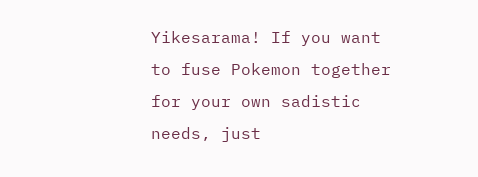Yikesarama! If you want to fuse Pokemon together for your own sadistic needs, just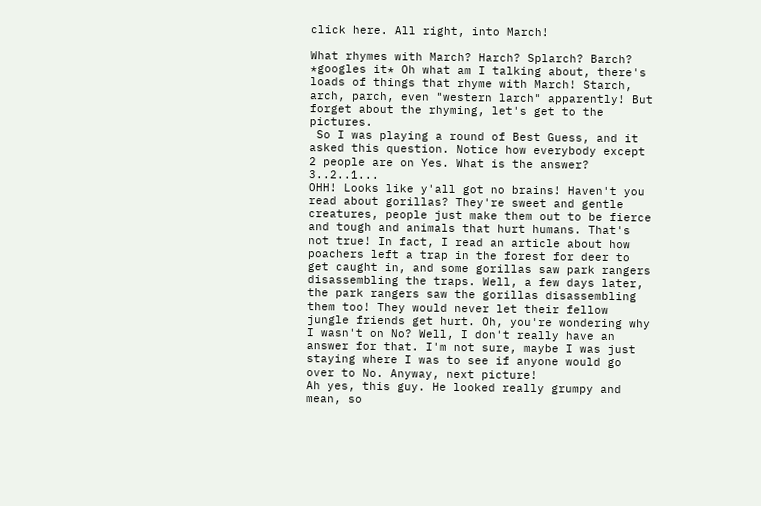click here. All right, into March!

What rhymes with March? Harch? Splarch? Barch? *googles it* Oh what am I talking about, there's loads of things that rhyme with March! Starch, arch, parch, even "western larch" apparently! But forget about the rhyming, let's get to the pictures.
 So I was playing a round of Best Guess, and it asked this question. Notice how everybody except 2 people are on Yes. What is the answer? 3..2..1...
OHH! Looks like y'all got no brains! Haven't you read about gorillas? They're sweet and gentle creatures, people just make them out to be fierce and tough and animals that hurt humans. That's not true! In fact, I read an article about how poachers left a trap in the forest for deer to get caught in, and some gorillas saw park rangers disassembling the traps. Well, a few days later, the park rangers saw the gorillas disassembling them too! They would never let their fellow jungle friends get hurt. Oh, you're wondering why I wasn't on No? Well, I don't really have an answer for that. I'm not sure, maybe I was just staying where I was to see if anyone would go over to No. Anyway, next picture!
Ah yes, this guy. He looked really grumpy and mean, so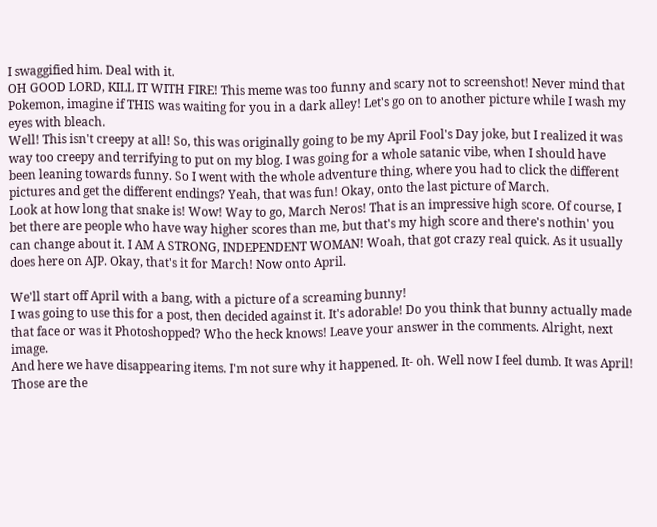I swaggified him. Deal with it.
OH GOOD LORD, KILL IT WITH FIRE! This meme was too funny and scary not to screenshot! Never mind that Pokemon, imagine if THIS was waiting for you in a dark alley! Let's go on to another picture while I wash my eyes with bleach.
Well! This isn't creepy at all! So, this was originally going to be my April Fool's Day joke, but I realized it was way too creepy and terrifying to put on my blog. I was going for a whole satanic vibe, when I should have been leaning towards funny. So I went with the whole adventure thing, where you had to click the different pictures and get the different endings? Yeah, that was fun! Okay, onto the last picture of March.
Look at how long that snake is! Wow! Way to go, March Neros! That is an impressive high score. Of course, I bet there are people who have way higher scores than me, but that's my high score and there's nothin' you can change about it. I AM A STRONG, INDEPENDENT WOMAN! Woah, that got crazy real quick. As it usually does here on AJP. Okay, that's it for March! Now onto April.

We'll start off April with a bang, with a picture of a screaming bunny!
I was going to use this for a post, then decided against it. It's adorable! Do you think that bunny actually made that face or was it Photoshopped? Who the heck knows! Leave your answer in the comments. Alright, next image.
And here we have disappearing items. I'm not sure why it happened. It- oh. Well now I feel dumb. It was April! Those are the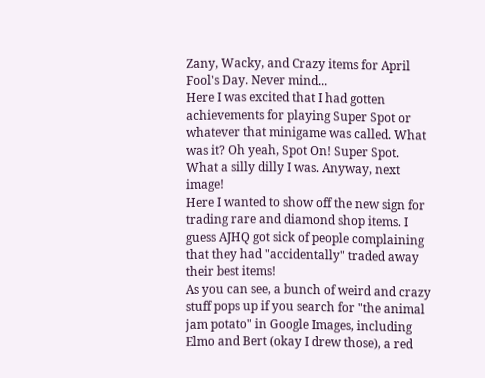Zany, Wacky, and Crazy items for April Fool's Day. Never mind...
Here I was excited that I had gotten achievements for playing Super Spot or whatever that minigame was called. What was it? Oh yeah, Spot On! Super Spot. What a silly dilly I was. Anyway, next image!
Here I wanted to show off the new sign for trading rare and diamond shop items. I guess AJHQ got sick of people complaining that they had "accidentally" traded away their best items!
As you can see, a bunch of weird and crazy stuff pops up if you search for "the animal jam potato" in Google Images, including Elmo and Bert (okay I drew those), a red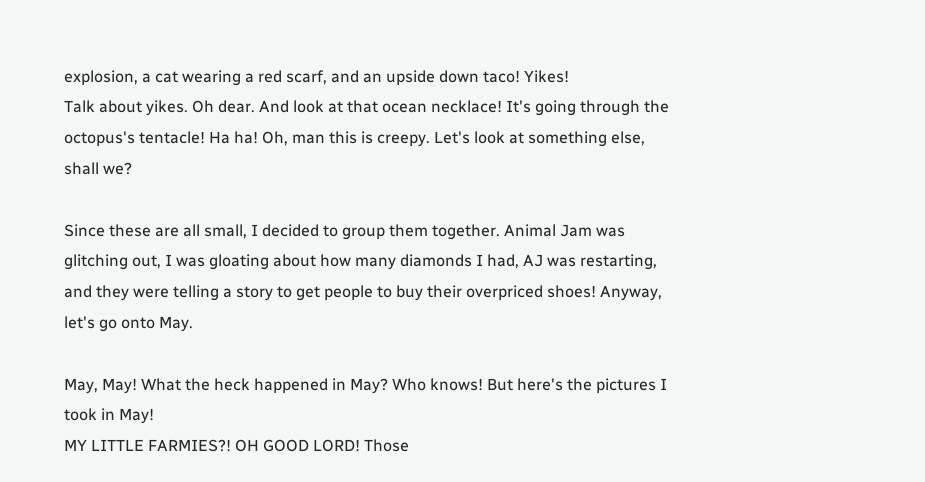explosion, a cat wearing a red scarf, and an upside down taco! Yikes!
Talk about yikes. Oh dear. And look at that ocean necklace! It's going through the octopus's tentacle! Ha ha! Oh, man this is creepy. Let's look at something else, shall we?

Since these are all small, I decided to group them together. Animal Jam was glitching out, I was gloating about how many diamonds I had, AJ was restarting, and they were telling a story to get people to buy their overpriced shoes! Anyway, let's go onto May.

May, May! What the heck happened in May? Who knows! But here's the pictures I took in May!
MY LITTLE FARMIES?! OH GOOD LORD! Those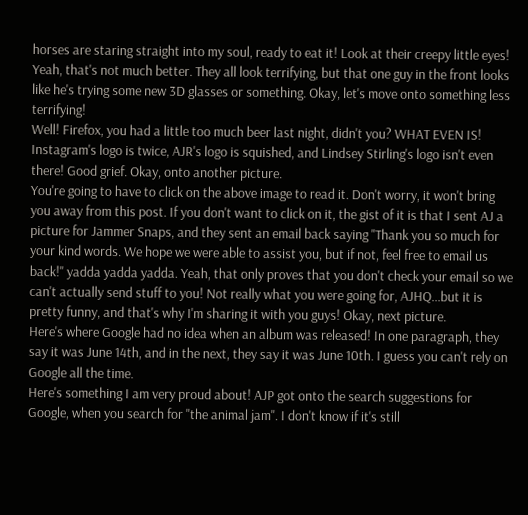horses are staring straight into my soul, ready to eat it! Look at their creepy little eyes!
Yeah, that's not much better. They all look terrifying, but that one guy in the front looks like he's trying some new 3D glasses or something. Okay, let's move onto something less terrifying!
Well! Firefox, you had a little too much beer last night, didn't you? WHAT EVEN IS! Instagram's logo is twice, AJR's logo is squished, and Lindsey Stirling's logo isn't even there! Good grief. Okay, onto another picture.
You're going to have to click on the above image to read it. Don't worry, it won't bring you away from this post. If you don't want to click on it, the gist of it is that I sent AJ a picture for Jammer Snaps, and they sent an email back saying "Thank you so much for your kind words. We hope we were able to assist you, but if not, feel free to email us back!" yadda yadda yadda. Yeah, that only proves that you don't check your email so we can't actually send stuff to you! Not really what you were going for, AJHQ...but it is pretty funny, and that's why I'm sharing it with you guys! Okay, next picture.
Here's where Google had no idea when an album was released! In one paragraph, they say it was June 14th, and in the next, they say it was June 10th. I guess you can't rely on Google all the time.
Here's something I am very proud about! AJP got onto the search suggestions for Google, when you search for "the animal jam". I don't know if it's still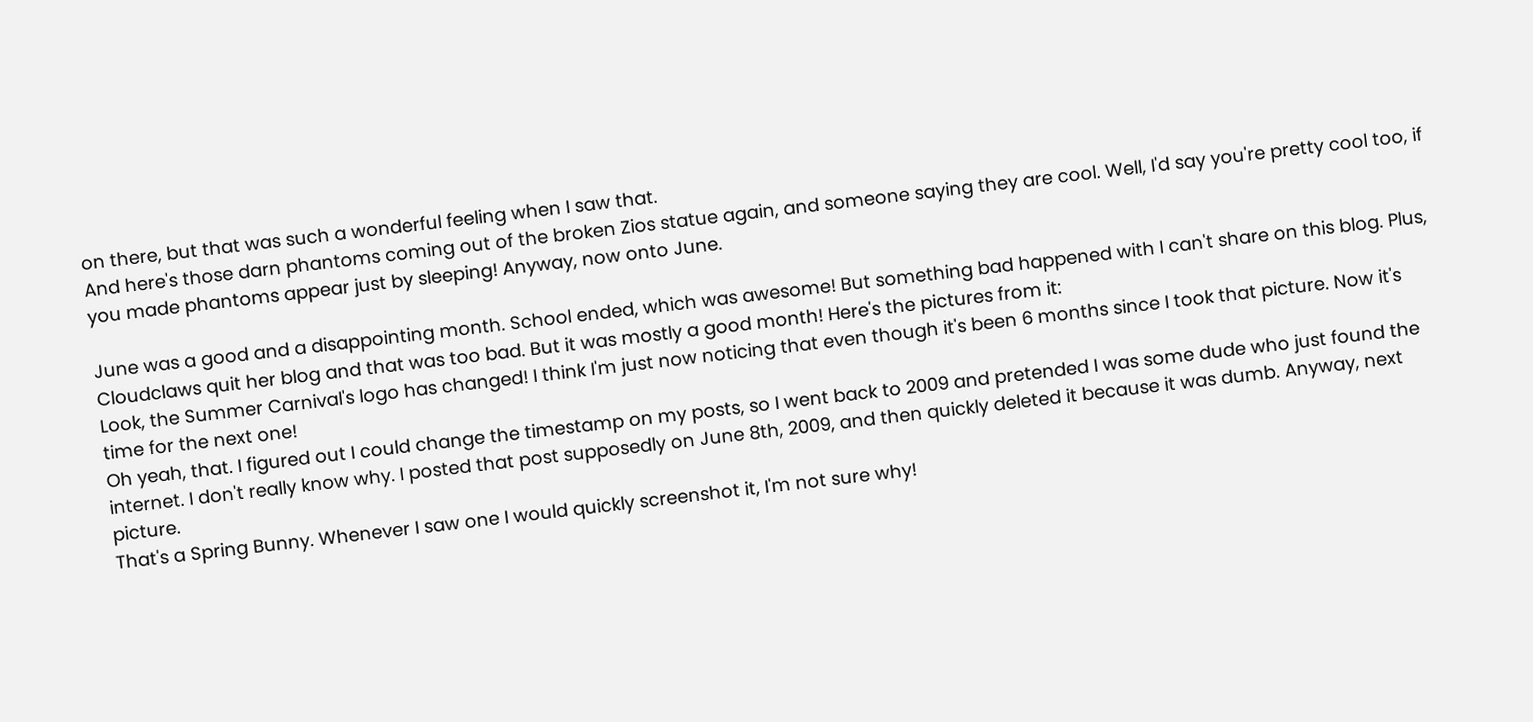on there, but that was such a wonderful feeling when I saw that.
And here's those darn phantoms coming out of the broken Zios statue again, and someone saying they are cool. Well, I'd say you're pretty cool too, if you made phantoms appear just by sleeping! Anyway, now onto June.

June was a good and a disappointing month. School ended, which was awesome! But something bad happened with I can't share on this blog. Plus, Cloudclaws quit her blog and that was too bad. But it was mostly a good month! Here's the pictures from it:
Look, the Summer Carnival's logo has changed! I think I'm just now noticing that even though it's been 6 months since I took that picture. Now it's time for the next one!
Oh yeah, that. I figured out I could change the timestamp on my posts, so I went back to 2009 and pretended I was some dude who just found the internet. I don't really know why. I posted that post supposedly on June 8th, 2009, and then quickly deleted it because it was dumb. Anyway, next picture.
That's a Spring Bunny. Whenever I saw one I would quickly screenshot it, I'm not sure why!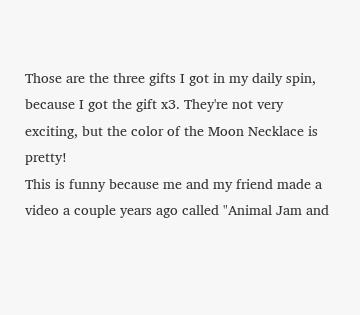Those are the three gifts I got in my daily spin, because I got the gift x3. They're not very exciting, but the color of the Moon Necklace is pretty!
This is funny because me and my friend made a video a couple years ago called "Animal Jam and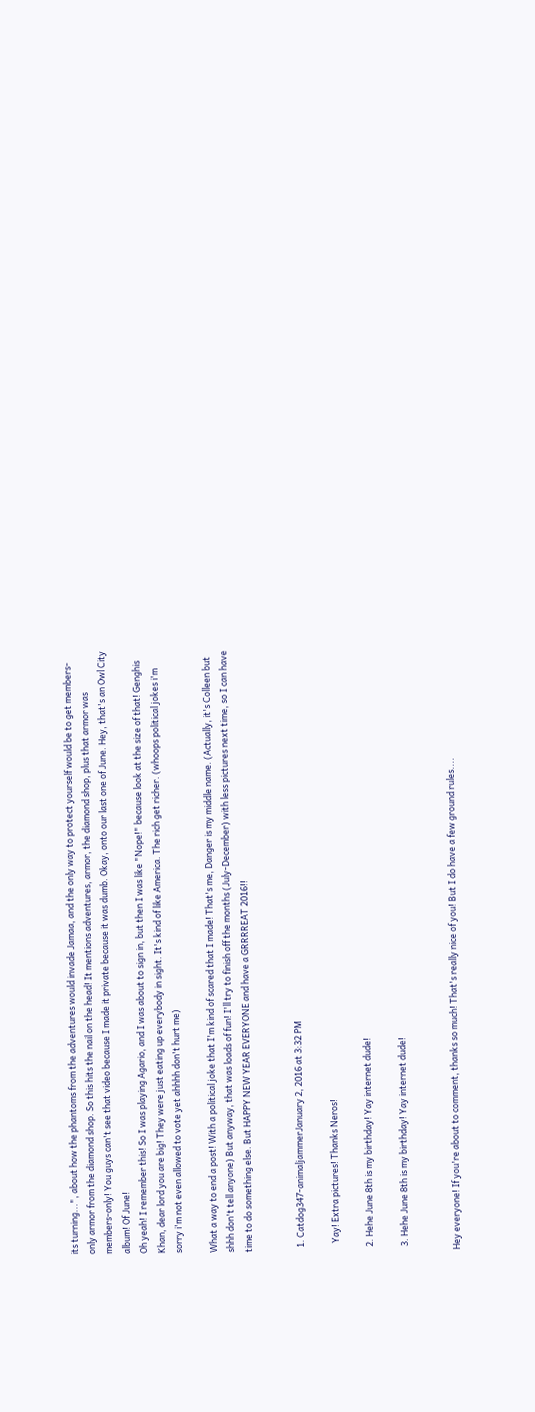its turning...", about how the phantoms from the adventures would invade Jamaa, and the only way to protect yourself would be to get members-only armor from the diamond shop. So this hits the nail on the head! It mentions adventures, armor, the diamond shop, plus that armor was members-only! You guys can't see that video because I made it private because it was dumb. Okay, onto our last one of June. Hey, that's an Owl City album! Of June!
Oh yeah! I remember this! So I was playing Agario, and I was about to sign in, but then I was like "Nope!" because look at the size of that! Genghis Khan, dear lord you are big! They were just eating up everybody in sight. It's kind of like America. The rich get richer. (whoops political jokes i'm sorry i'm not even allowed to vote yet ahhhh don't hurt me)

What a way to end a post! With a political joke that I'm kind of scared that I made! That's me, Danger is my middle name. (Actually, it's Colleen but shhh don't tell anyone) But anyway, that was loads of fun! I'll try to finish off the months (July-December) with less pictures next time, so I can have time to do something else. But HAPPY NEW YEAR EVERYONE and have a GRRRREAT 2016!!


  1. Catdog347-animaljammerJanuary 2, 2016 at 3:32 PM

    Yay! Extra pictures! Thanks Neros!

  2. Hehe June 8th is my birthday! Yay internet dude!

  3. Hehe June 8th is my birthday! Yay internet dude!


Hey everyone! If you're about to comment, thanks so much! That's really nice of you! But I do have a few ground rules....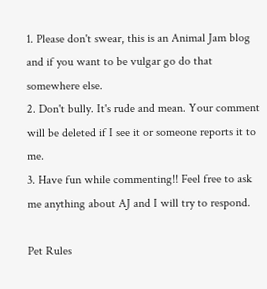1. Please don't swear, this is an Animal Jam blog and if you want to be vulgar go do that somewhere else.
2. Don't bully. It's rude and mean. Your comment will be deleted if I see it or someone reports it to me.
3. Have fun while commenting!! Feel free to ask me anything about AJ and I will try to respond.

Pet Rules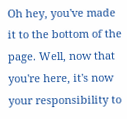Oh hey, you've made it to the bottom of the page. Well, now that you're here, it's now your responsibility to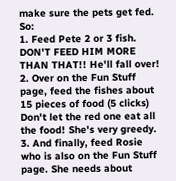make sure the pets get fed. So:
1. Feed Pete 2 or 3 fish. DON'T FEED HIM MORE THAN THAT!! He'll fall over!
2. Over on the Fun Stuff page, feed the fishes about 15 pieces of food (5 clicks) Don't let the red one eat all the food! She's very greedy.
3. And finally, feed Rosie who is also on the Fun Stuff page. She needs about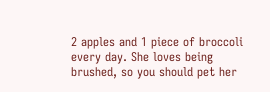2 apples and 1 piece of broccoli every day. She loves being brushed, so you should pet her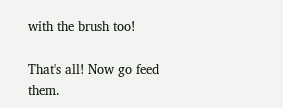with the brush too!

That's all! Now go feed them.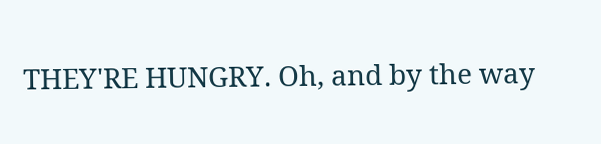THEY'RE HUNGRY. Oh, and by the way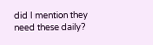did I mention they need these daily?